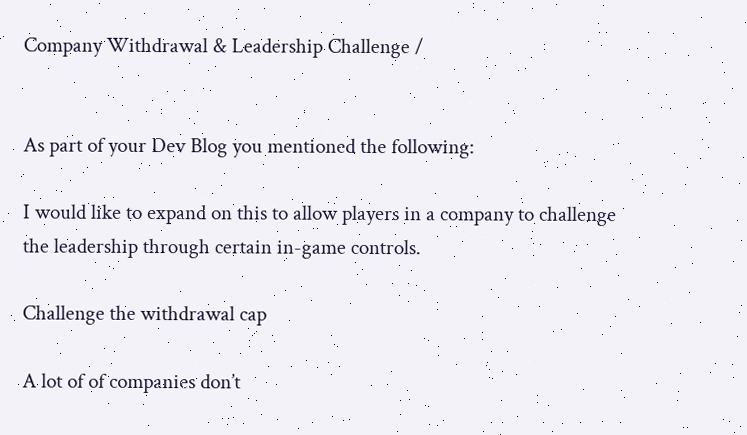Company Withdrawal & Leadership Challenge /


As part of your Dev Blog you mentioned the following:

I would like to expand on this to allow players in a company to challenge the leadership through certain in-game controls.

Challenge the withdrawal cap

A lot of of companies don’t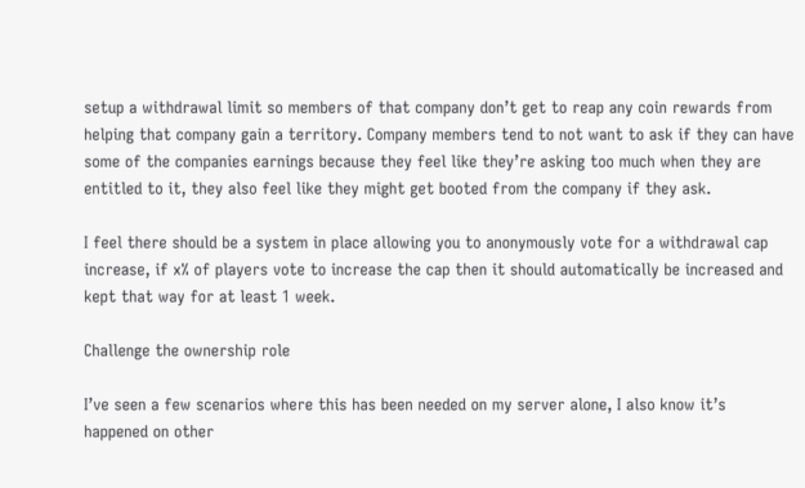setup a withdrawal limit so members of that company don’t get to reap any coin rewards from helping that company gain a territory. Company members tend to not want to ask if they can have some of the companies earnings because they feel like they’re asking too much when they are entitled to it, they also feel like they might get booted from the company if they ask.

I feel there should be a system in place allowing you to anonymously vote for a withdrawal cap increase, if x% of players vote to increase the cap then it should automatically be increased and kept that way for at least 1 week.

Challenge the ownership role

I’ve seen a few scenarios where this has been needed on my server alone, I also know it’s happened on other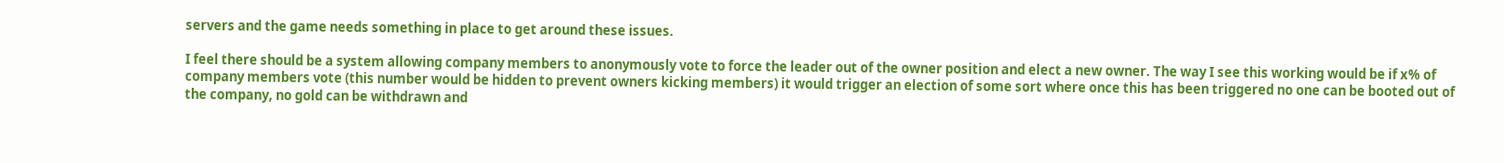servers and the game needs something in place to get around these issues.

I feel there should be a system allowing company members to anonymously vote to force the leader out of the owner position and elect a new owner. The way I see this working would be if x% of company members vote (this number would be hidden to prevent owners kicking members) it would trigger an election of some sort where once this has been triggered no one can be booted out of the company, no gold can be withdrawn and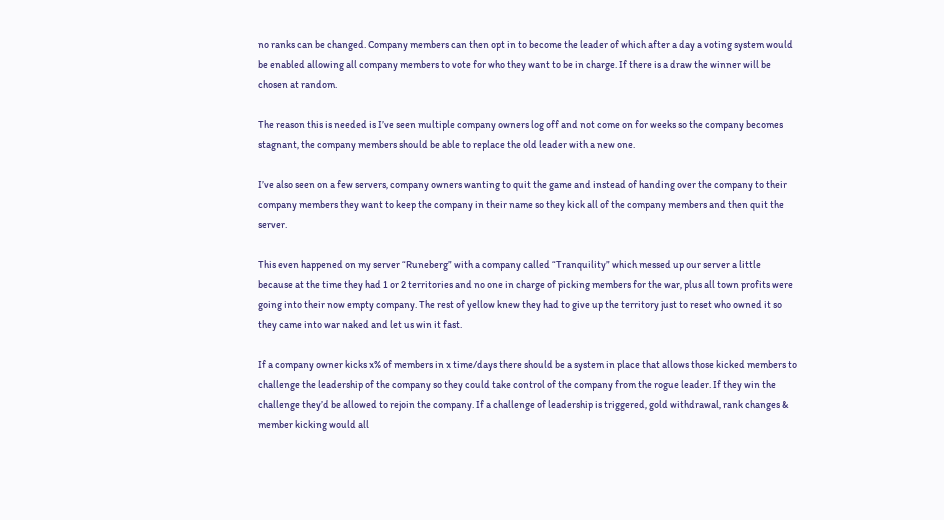no ranks can be changed. Company members can then opt in to become the leader of which after a day a voting system would be enabled allowing all company members to vote for who they want to be in charge. If there is a draw the winner will be chosen at random.

The reason this is needed is I’ve seen multiple company owners log off and not come on for weeks so the company becomes stagnant, the company members should be able to replace the old leader with a new one.

I’ve also seen on a few servers, company owners wanting to quit the game and instead of handing over the company to their company members they want to keep the company in their name so they kick all of the company members and then quit the server.

This even happened on my server “Runeberg” with a company called “Tranquility” which messed up our server a little because at the time they had 1 or 2 territories and no one in charge of picking members for the war, plus all town profits were going into their now empty company. The rest of yellow knew they had to give up the territory just to reset who owned it so they came into war naked and let us win it fast.

If a company owner kicks x% of members in x time/days there should be a system in place that allows those kicked members to challenge the leadership of the company so they could take control of the company from the rogue leader. If they win the challenge they’d be allowed to rejoin the company. If a challenge of leadership is triggered, gold withdrawal, rank changes & member kicking would all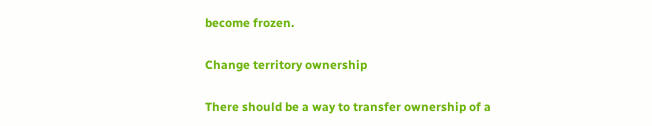become frozen.

Change territory ownership

There should be a way to transfer ownership of a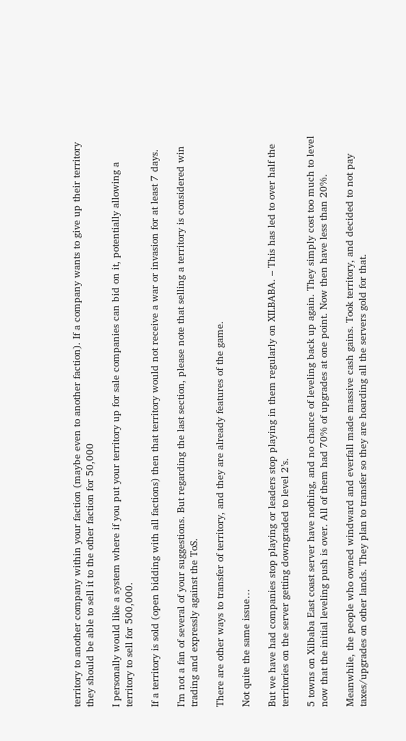territory to another company within your faction (maybe even to another faction). If a company wants to give up their territory they should be able to sell it to the other faction for 50,000

I personally would like a system where if you put your territory up for sale companies can bid on it, potentially allowing a territory to sell for 500,000.

If a territory is sold (open bidding with all factions) then that territory would not receive a war or invasion for at least 7 days.

I’m not a fan of several of your suggestions. But regarding the last section, please note that selling a territory is considered win trading and expressly against the ToS.

There are other ways to transfer of territory, and they are already features of the game.

Not quite the same issue…

But we have had companies stop playing or leaders stop playing in them regularly on XILBABA. – This has led to over half the territories on the server getting downgraded to level 2’s.

5 towns on Xilbaba East coast server have nothing, and no chance of leveling back up again. They simply cost too much to level now that the initial leveling push is over. All of them had 70% of upgrades at one point. Now then have less than 20%.

Meanwhile, the people who owned windward and everfall made massive cash gains. Took territory, and decided to not pay taxes/upgrades on other lands. They plan to transfer so they are hoarding all the servers gold for that.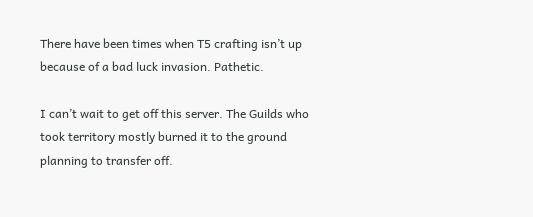There have been times when T5 crafting isn’t up because of a bad luck invasion. Pathetic.

I can’t wait to get off this server. The Guilds who took territory mostly burned it to the ground planning to transfer off.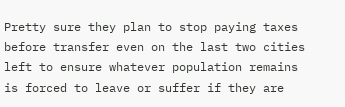Pretty sure they plan to stop paying taxes before transfer even on the last two cities left to ensure whatever population remains is forced to leave or suffer if they are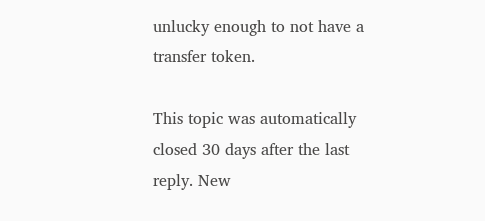unlucky enough to not have a transfer token.

This topic was automatically closed 30 days after the last reply. New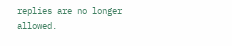replies are no longer allowed.